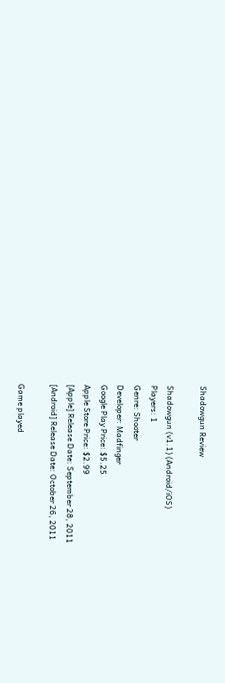Shadowgun Review

Shadowgun (v1.1) (Android/iOS)
Players: 1
Genre: Shooter
Developer: Madfinger
Google Play Price: $5.25
Apple Store Price: $2.99
[Apple] Release Date: September 28, 2011
[Android] Release Date: October 26, 2011

Game played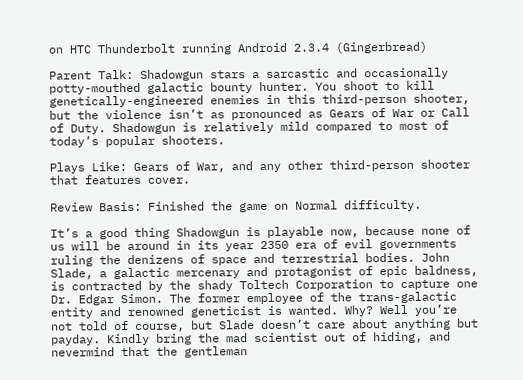on HTC Thunderbolt running Android 2.3.4 (Gingerbread)

Parent Talk: Shadowgun stars a sarcastic and occasionally potty-mouthed galactic bounty hunter. You shoot to kill genetically-engineered enemies in this third-person shooter, but the violence isn’t as pronounced as Gears of War or Call of Duty. Shadowgun is relatively mild compared to most of today’s popular shooters.

Plays Like: Gears of War, and any other third-person shooter that features cover.

Review Basis: Finished the game on Normal difficulty.

It’s a good thing Shadowgun is playable now, because none of us will be around in its year 2350 era of evil governments ruling the denizens of space and terrestrial bodies. John Slade, a galactic mercenary and protagonist of epic baldness, is contracted by the shady Toltech Corporation to capture one Dr. Edgar Simon. The former employee of the trans-galactic entity and renowned geneticist is wanted. Why? Well you’re not told of course, but Slade doesn’t care about anything but payday. Kindly bring the mad scientist out of hiding, and nevermind that the gentleman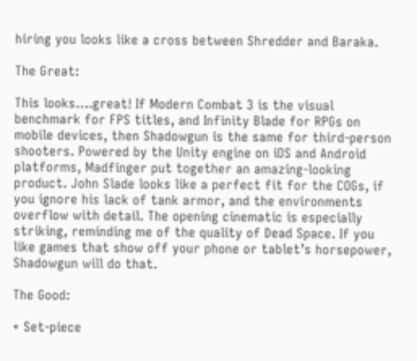hiring you looks like a cross between Shredder and Baraka.

The Great:

This looks….great! If Modern Combat 3 is the visual benchmark for FPS titles, and Infinity Blade for RPGs on mobile devices, then Shadowgun is the same for third-person shooters. Powered by the Unity engine on iOS and Android platforms, Madfinger put together an amazing-looking product. John Slade looks like a perfect fit for the COGs, if you ignore his lack of tank armor, and the environments overflow with detail. The opening cinematic is especially striking, reminding me of the quality of Dead Space. If you like games that show off your phone or tablet’s horsepower, Shadowgun will do that.

The Good:

+ Set-piece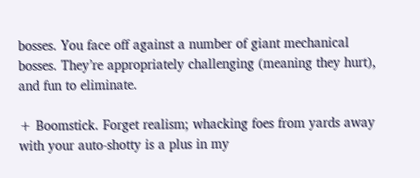bosses. You face off against a number of giant mechanical bosses. They’re appropriately challenging (meaning they hurt), and fun to eliminate.

+ Boomstick. Forget realism; whacking foes from yards away with your auto-shotty is a plus in my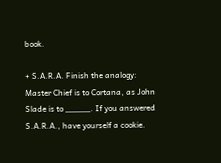book.

+ S.A.R.A. Finish the analogy: Master Chief is to Cortana, as John Slade is to _____. If you answered S.A.R.A., have yourself a cookie.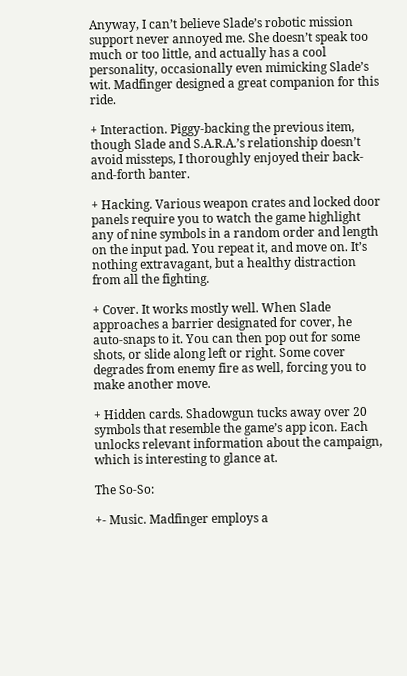Anyway, I can’t believe Slade’s robotic mission support never annoyed me. She doesn’t speak too much or too little, and actually has a cool personality, occasionally even mimicking Slade’s wit. Madfinger designed a great companion for this ride.

+ Interaction. Piggy-backing the previous item, though Slade and S.A.R.A.’s relationship doesn’t avoid missteps, I thoroughly enjoyed their back-and-forth banter.

+ Hacking. Various weapon crates and locked door panels require you to watch the game highlight any of nine symbols in a random order and length on the input pad. You repeat it, and move on. It’s nothing extravagant, but a healthy distraction from all the fighting.

+ Cover. It works mostly well. When Slade approaches a barrier designated for cover, he auto-snaps to it. You can then pop out for some shots, or slide along left or right. Some cover degrades from enemy fire as well, forcing you to make another move.

+ Hidden cards. Shadowgun tucks away over 20 symbols that resemble the game’s app icon. Each unlocks relevant information about the campaign, which is interesting to glance at.

The So-So:

+- Music. Madfinger employs a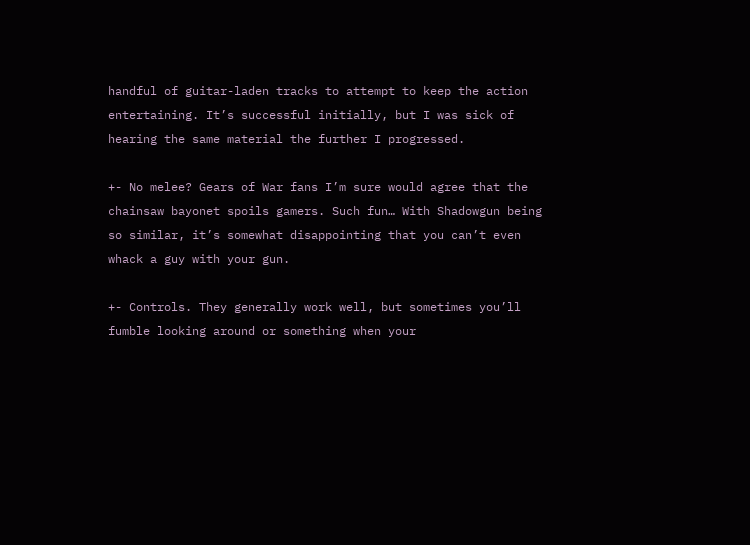handful of guitar-laden tracks to attempt to keep the action entertaining. It’s successful initially, but I was sick of hearing the same material the further I progressed.

+- No melee? Gears of War fans I’m sure would agree that the chainsaw bayonet spoils gamers. Such fun… With Shadowgun being so similar, it’s somewhat disappointing that you can’t even whack a guy with your gun.

+- Controls. They generally work well, but sometimes you’ll fumble looking around or something when your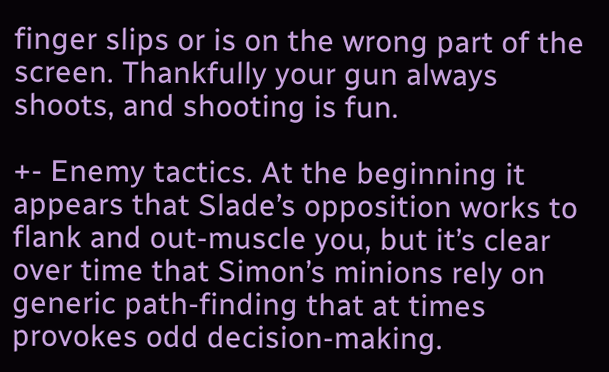finger slips or is on the wrong part of the screen. Thankfully your gun always shoots, and shooting is fun.

+- Enemy tactics. At the beginning it appears that Slade’s opposition works to flank and out-muscle you, but it’s clear over time that Simon’s minions rely on generic path-finding that at times provokes odd decision-making.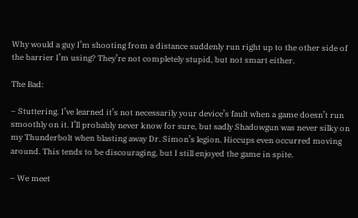Why would a guy I’m shooting from a distance suddenly run right up to the other side of the barrier I’m using? They’re not completely stupid, but not smart either.

The Bad:

– Stuttering. I’ve learned it’s not necessarily your device’s fault when a game doesn’t run smoothly on it. I’ll probably never know for sure, but sadly Shadowgun was never silky on my Thunderbolt when blasting away Dr. Simon’s legion. Hiccups even occurred moving around. This tends to be discouraging, but I still enjoyed the game in spite.

– We meet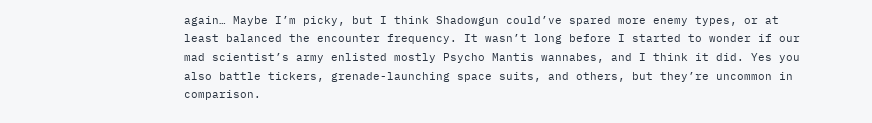again… Maybe I’m picky, but I think Shadowgun could’ve spared more enemy types, or at least balanced the encounter frequency. It wasn’t long before I started to wonder if our mad scientist’s army enlisted mostly Psycho Mantis wannabes, and I think it did. Yes you also battle tickers, grenade-launching space suits, and others, but they’re uncommon in comparison.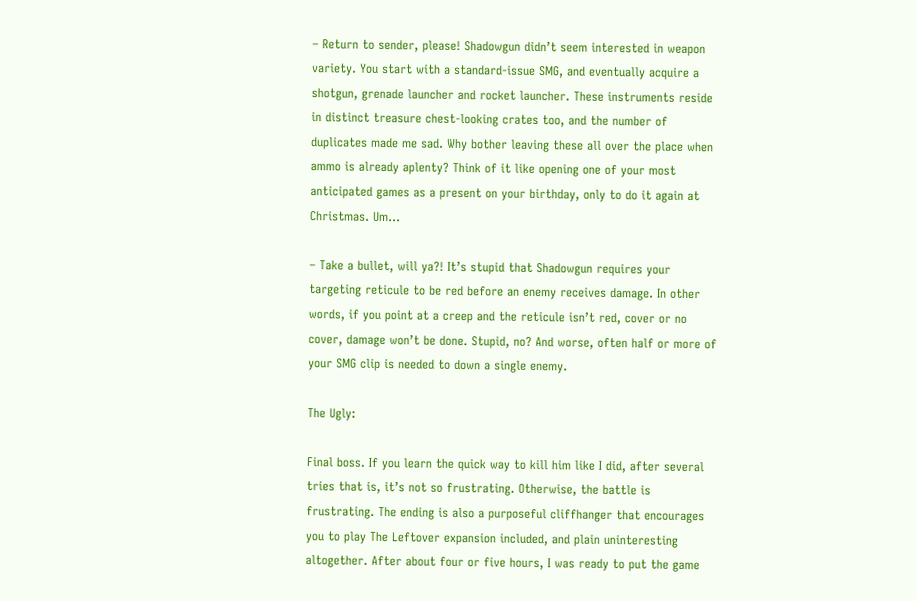– Return to sender, please! Shadowgun didn’t seem interested in weapon variety. You start with a standard-issue SMG, and eventually acquire a shotgun, grenade launcher and rocket launcher. These instruments reside in distinct treasure chest-looking crates too, and the number of duplicates made me sad. Why bother leaving these all over the place when ammo is already aplenty? Think of it like opening one of your most anticipated games as a present on your birthday, only to do it again at Christmas. Um…

– Take a bullet, will ya?! It’s stupid that Shadowgun requires your targeting reticule to be red before an enemy receives damage. In other words, if you point at a creep and the reticule isn’t red, cover or no cover, damage won’t be done. Stupid, no? And worse, often half or more of your SMG clip is needed to down a single enemy.

The Ugly:

Final boss. If you learn the quick way to kill him like I did, after several tries that is, it’s not so frustrating. Otherwise, the battle is frustrating. The ending is also a purposeful cliffhanger that encourages you to play The Leftover expansion included, and plain uninteresting altogether. After about four or five hours, I was ready to put the game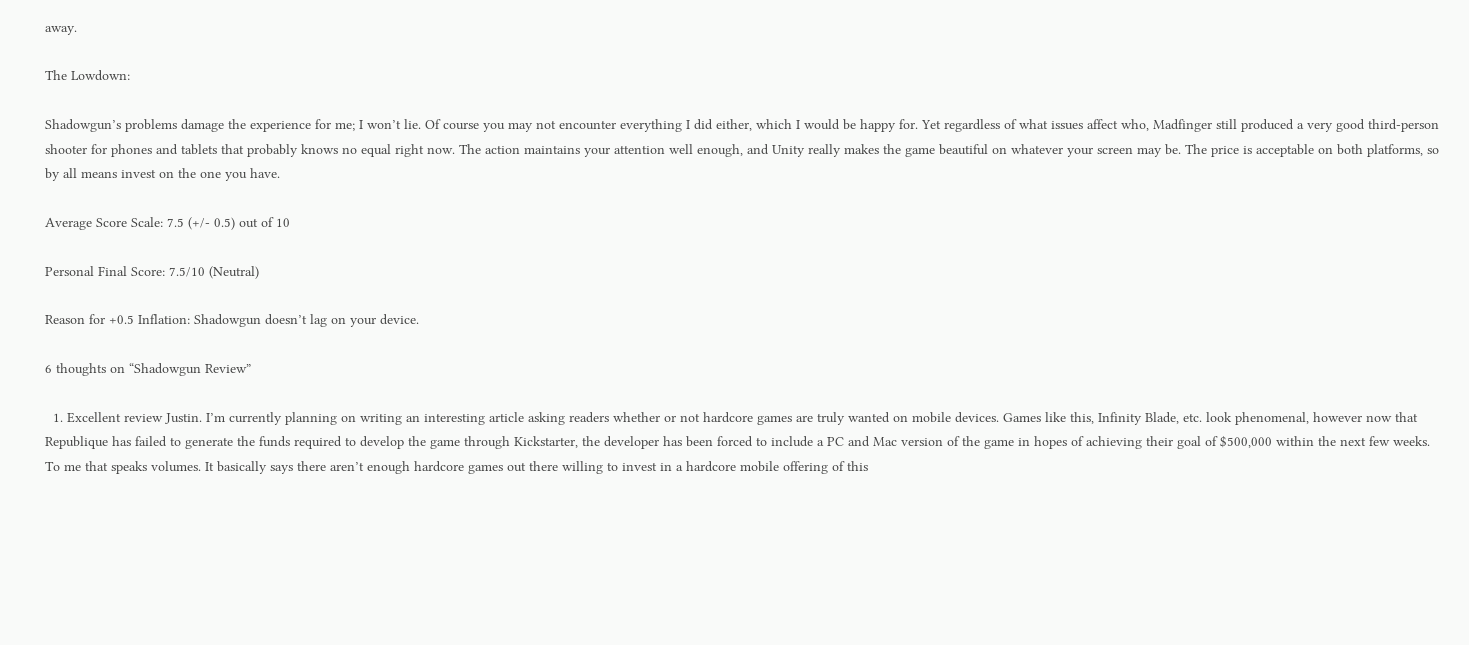away.

The Lowdown:

Shadowgun’s problems damage the experience for me; I won’t lie. Of course you may not encounter everything I did either, which I would be happy for. Yet regardless of what issues affect who, Madfinger still produced a very good third-person shooter for phones and tablets that probably knows no equal right now. The action maintains your attention well enough, and Unity really makes the game beautiful on whatever your screen may be. The price is acceptable on both platforms, so by all means invest on the one you have.

Average Score Scale: 7.5 (+/- 0.5) out of 10

Personal Final Score: 7.5/10 (Neutral)

Reason for +0.5 Inflation: Shadowgun doesn’t lag on your device.

6 thoughts on “Shadowgun Review”

  1. Excellent review Justin. I’m currently planning on writing an interesting article asking readers whether or not hardcore games are truly wanted on mobile devices. Games like this, Infinity Blade, etc. look phenomenal, however now that Republique has failed to generate the funds required to develop the game through Kickstarter, the developer has been forced to include a PC and Mac version of the game in hopes of achieving their goal of $500,000 within the next few weeks. To me that speaks volumes. It basically says there aren’t enough hardcore games out there willing to invest in a hardcore mobile offering of this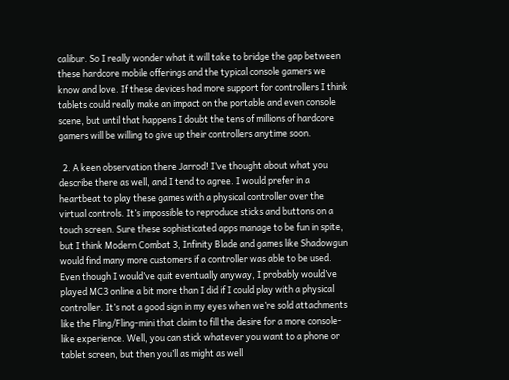calibur. So I really wonder what it will take to bridge the gap between these hardcore mobile offerings and the typical console gamers we know and love. If these devices had more support for controllers I think tablets could really make an impact on the portable and even console scene, but until that happens I doubt the tens of millions of hardcore gamers will be willing to give up their controllers anytime soon.

  2. A keen observation there Jarrod! I’ve thought about what you describe there as well, and I tend to agree. I would prefer in a heartbeat to play these games with a physical controller over the virtual controls. It’s impossible to reproduce sticks and buttons on a touch screen. Sure these sophisticated apps manage to be fun in spite, but I think Modern Combat 3, Infinity Blade and games like Shadowgun would find many more customers if a controller was able to be used. Even though I would’ve quit eventually anyway, I probably would’ve played MC3 online a bit more than I did if I could play with a physical controller. It’s not a good sign in my eyes when we’re sold attachments like the Fling/Fling-mini that claim to fill the desire for a more console-like experience. Well, you can stick whatever you want to a phone or tablet screen, but then you’ll as might as well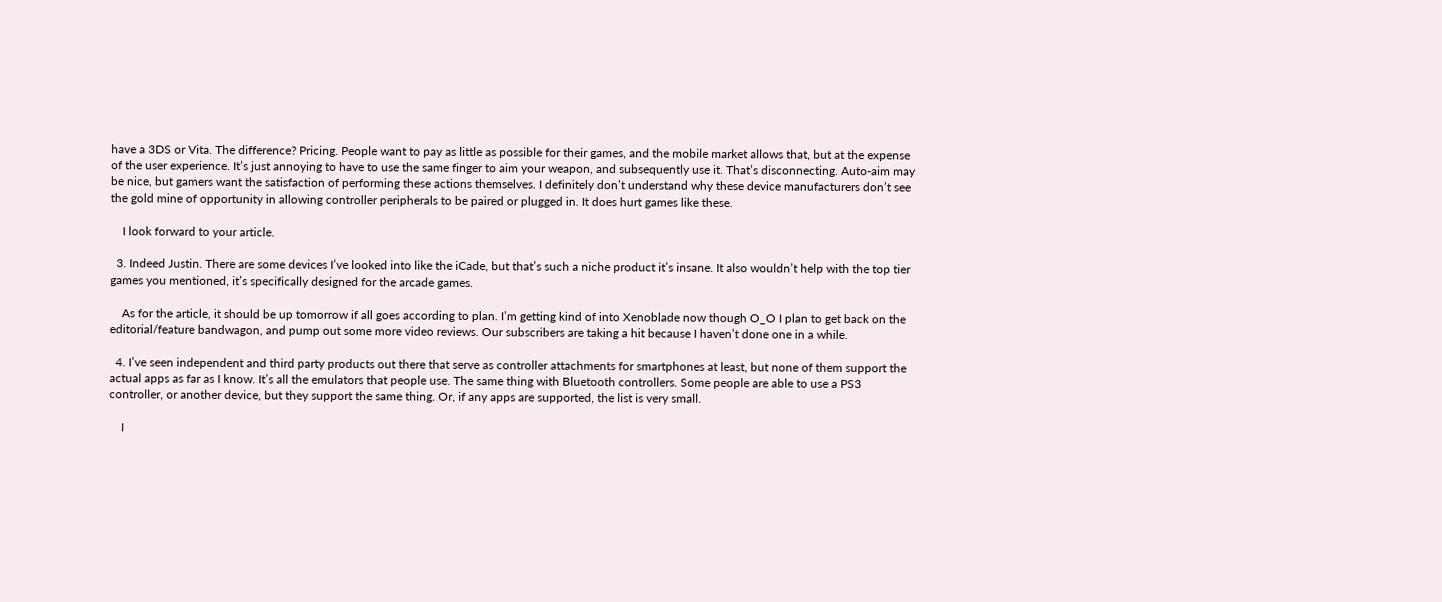have a 3DS or Vita. The difference? Pricing. People want to pay as little as possible for their games, and the mobile market allows that, but at the expense of the user experience. It’s just annoying to have to use the same finger to aim your weapon, and subsequently use it. That’s disconnecting. Auto-aim may be nice, but gamers want the satisfaction of performing these actions themselves. I definitely don’t understand why these device manufacturers don’t see the gold mine of opportunity in allowing controller peripherals to be paired or plugged in. It does hurt games like these.

    I look forward to your article.

  3. Indeed Justin. There are some devices I’ve looked into like the iCade, but that’s such a niche product it’s insane. It also wouldn’t help with the top tier games you mentioned, it’s specifically designed for the arcade games.

    As for the article, it should be up tomorrow if all goes according to plan. I’m getting kind of into Xenoblade now though O_O I plan to get back on the editorial/feature bandwagon, and pump out some more video reviews. Our subscribers are taking a hit because I haven’t done one in a while.

  4. I’ve seen independent and third party products out there that serve as controller attachments for smartphones at least, but none of them support the actual apps as far as I know. It’s all the emulators that people use. The same thing with Bluetooth controllers. Some people are able to use a PS3 controller, or another device, but they support the same thing. Or, if any apps are supported, the list is very small.

    I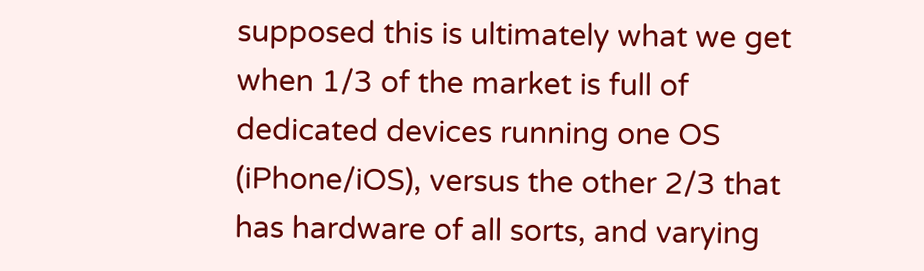supposed this is ultimately what we get when 1/3 of the market is full of dedicated devices running one OS (iPhone/iOS), versus the other 2/3 that has hardware of all sorts, and varying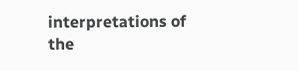interpretations of the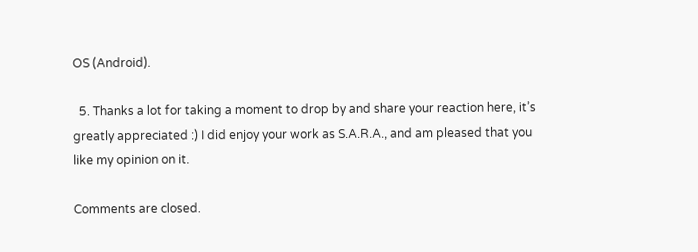OS (Android).

  5. Thanks a lot for taking a moment to drop by and share your reaction here, it’s greatly appreciated :) I did enjoy your work as S.A.R.A., and am pleased that you like my opinion on it.

Comments are closed.